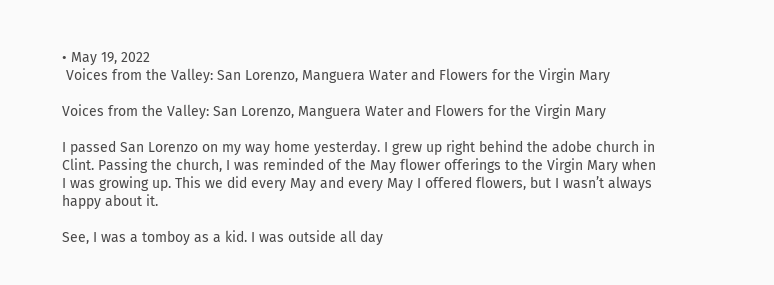• May 19, 2022
 Voices from the Valley: San Lorenzo, Manguera Water and Flowers for the Virgin Mary

Voices from the Valley: San Lorenzo, Manguera Water and Flowers for the Virgin Mary

I passed San Lorenzo on my way home yesterday. I grew up right behind the adobe church in Clint. Passing the church, I was reminded of the May flower offerings to the Virgin Mary when I was growing up. This we did every May and every May I offered flowers, but I wasn’t always happy about it.

See, I was a tomboy as a kid. I was outside all day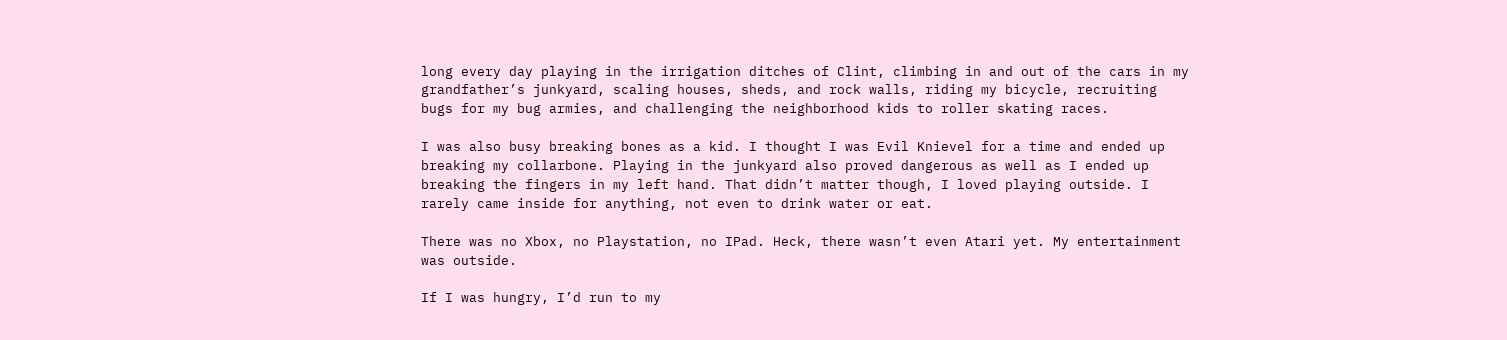long every day playing in the irrigation ditches of Clint, climbing in and out of the cars in my grandfather’s junkyard, scaling houses, sheds, and rock walls, riding my bicycle, recruiting bugs for my bug armies, and challenging the neighborhood kids to roller skating races.

I was also busy breaking bones as a kid. I thought I was Evil Knievel for a time and ended up breaking my collarbone. Playing in the junkyard also proved dangerous as well as I ended up breaking the fingers in my left hand. That didn’t matter though, I loved playing outside. I rarely came inside for anything, not even to drink water or eat.

There was no Xbox, no Playstation, no IPad. Heck, there wasn’t even Atari yet. My entertainment was outside.

If I was hungry, I’d run to my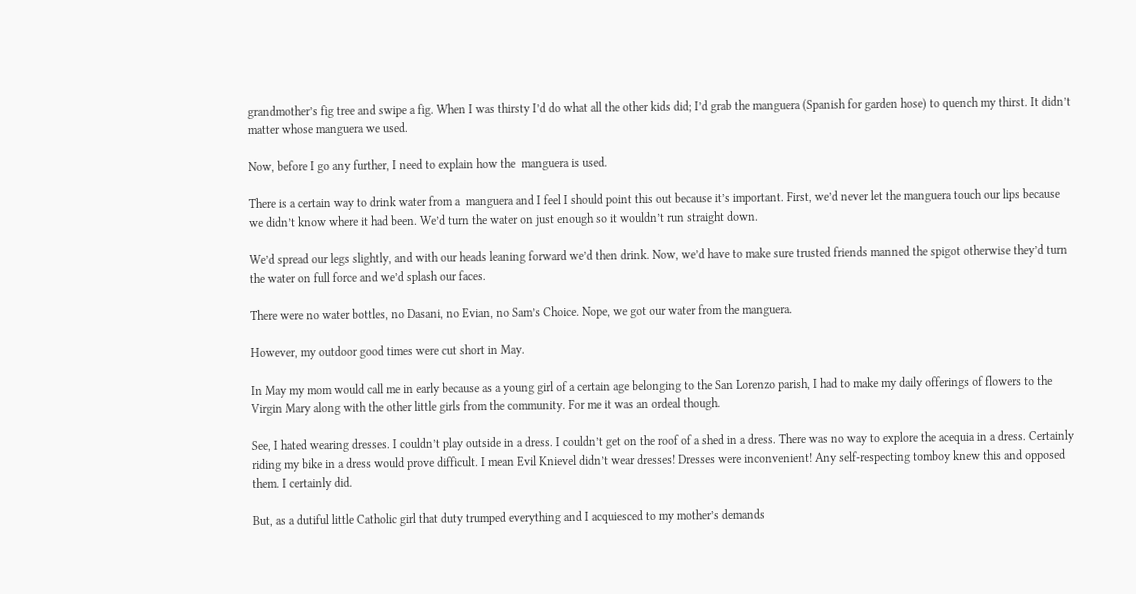grandmother’s fig tree and swipe a fig. When I was thirsty I’d do what all the other kids did; I’d grab the manguera (Spanish for garden hose) to quench my thirst. It didn’t matter whose manguera we used.

Now, before I go any further, I need to explain how the  manguera is used.

There is a certain way to drink water from a  manguera and I feel I should point this out because it’s important. First, we’d never let the manguera touch our lips because we didn’t know where it had been. We’d turn the water on just enough so it wouldn’t run straight down.

We’d spread our legs slightly, and with our heads leaning forward we’d then drink. Now, we’d have to make sure trusted friends manned the spigot otherwise they’d turn the water on full force and we’d splash our faces.

There were no water bottles, no Dasani, no Evian, no Sam’s Choice. Nope, we got our water from the manguera.

However, my outdoor good times were cut short in May.

In May my mom would call me in early because as a young girl of a certain age belonging to the San Lorenzo parish, I had to make my daily offerings of flowers to the Virgin Mary along with the other little girls from the community. For me it was an ordeal though.

See, I hated wearing dresses. I couldn’t play outside in a dress. I couldn’t get on the roof of a shed in a dress. There was no way to explore the acequia in a dress. Certainly riding my bike in a dress would prove difficult. I mean Evil Knievel didn’t wear dresses! Dresses were inconvenient! Any self-respecting tomboy knew this and opposed them. I certainly did.

But, as a dutiful little Catholic girl that duty trumped everything and I acquiesced to my mother’s demands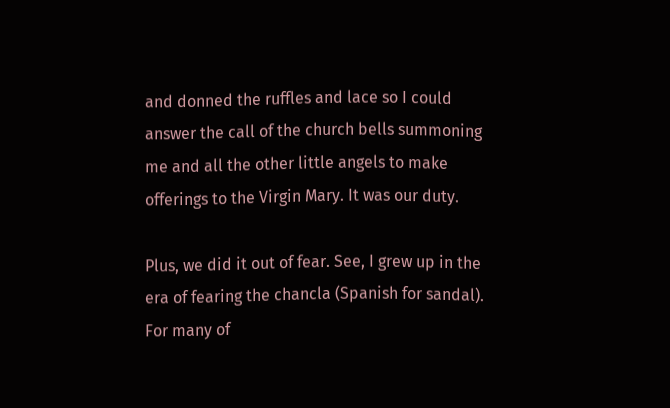and donned the ruffles and lace so I could answer the call of the church bells summoning me and all the other little angels to make offerings to the Virgin Mary. It was our duty.

Plus, we did it out of fear. See, I grew up in the era of fearing the chancla (Spanish for sandal). For many of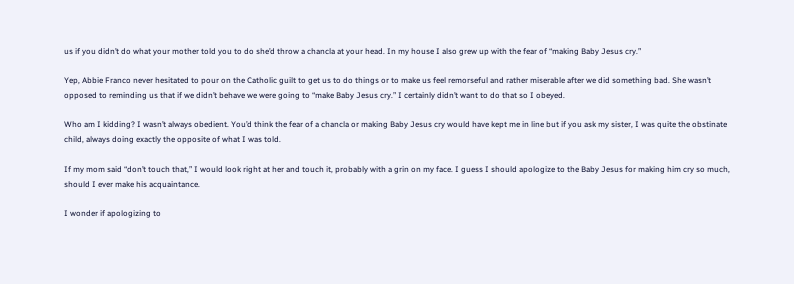us if you didn’t do what your mother told you to do she’d throw a chancla at your head. In my house I also grew up with the fear of “making Baby Jesus cry.”

Yep, Abbie Franco never hesitated to pour on the Catholic guilt to get us to do things or to make us feel remorseful and rather miserable after we did something bad. She wasn’t opposed to reminding us that if we didn’t behave we were going to “make Baby Jesus cry.” I certainly didn’t want to do that so I obeyed.

Who am I kidding? I wasn’t always obedient. You’d think the fear of a chancla or making Baby Jesus cry would have kept me in line but if you ask my sister, I was quite the obstinate child, always doing exactly the opposite of what I was told.

If my mom said “don’t touch that,” I would look right at her and touch it, probably with a grin on my face. I guess I should apologize to the Baby Jesus for making him cry so much, should I ever make his acquaintance.

I wonder if apologizing to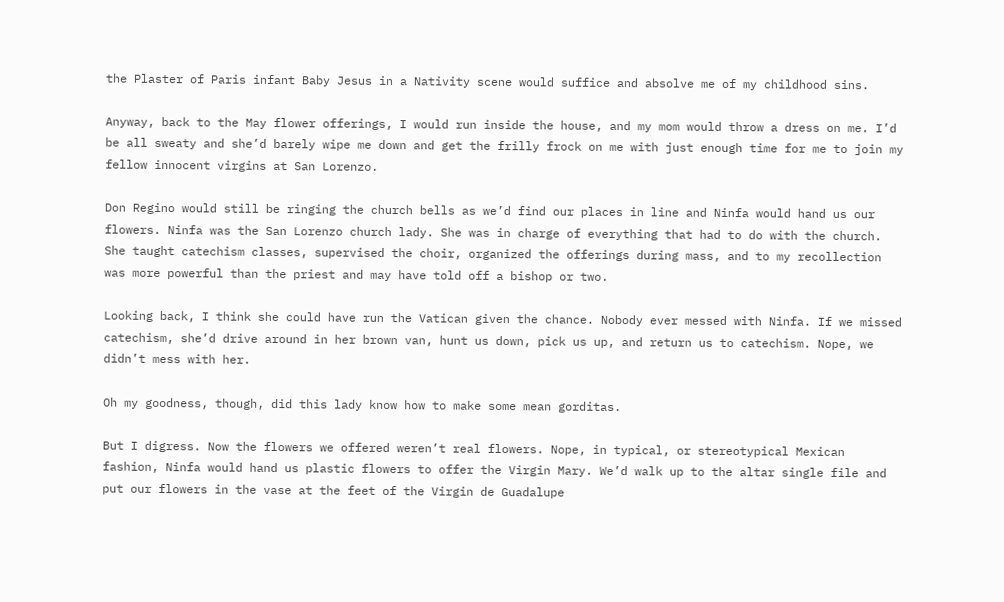the Plaster of Paris infant Baby Jesus in a Nativity scene would suffice and absolve me of my childhood sins.

Anyway, back to the May flower offerings, I would run inside the house, and my mom would throw a dress on me. I’d be all sweaty and she’d barely wipe me down and get the frilly frock on me with just enough time for me to join my fellow innocent virgins at San Lorenzo.

Don Regino would still be ringing the church bells as we’d find our places in line and Ninfa would hand us our flowers. Ninfa was the San Lorenzo church lady. She was in charge of everything that had to do with the church. She taught catechism classes, supervised the choir, organized the offerings during mass, and to my recollection was more powerful than the priest and may have told off a bishop or two.

Looking back, I think she could have run the Vatican given the chance. Nobody ever messed with Ninfa. If we missed catechism, she’d drive around in her brown van, hunt us down, pick us up, and return us to catechism. Nope, we didn’t mess with her.

Oh my goodness, though, did this lady know how to make some mean gorditas.

But I digress. Now the flowers we offered weren’t real flowers. Nope, in typical, or stereotypical Mexican fashion, Ninfa would hand us plastic flowers to offer the Virgin Mary. We’d walk up to the altar single file and put our flowers in the vase at the feet of the Virgin de Guadalupe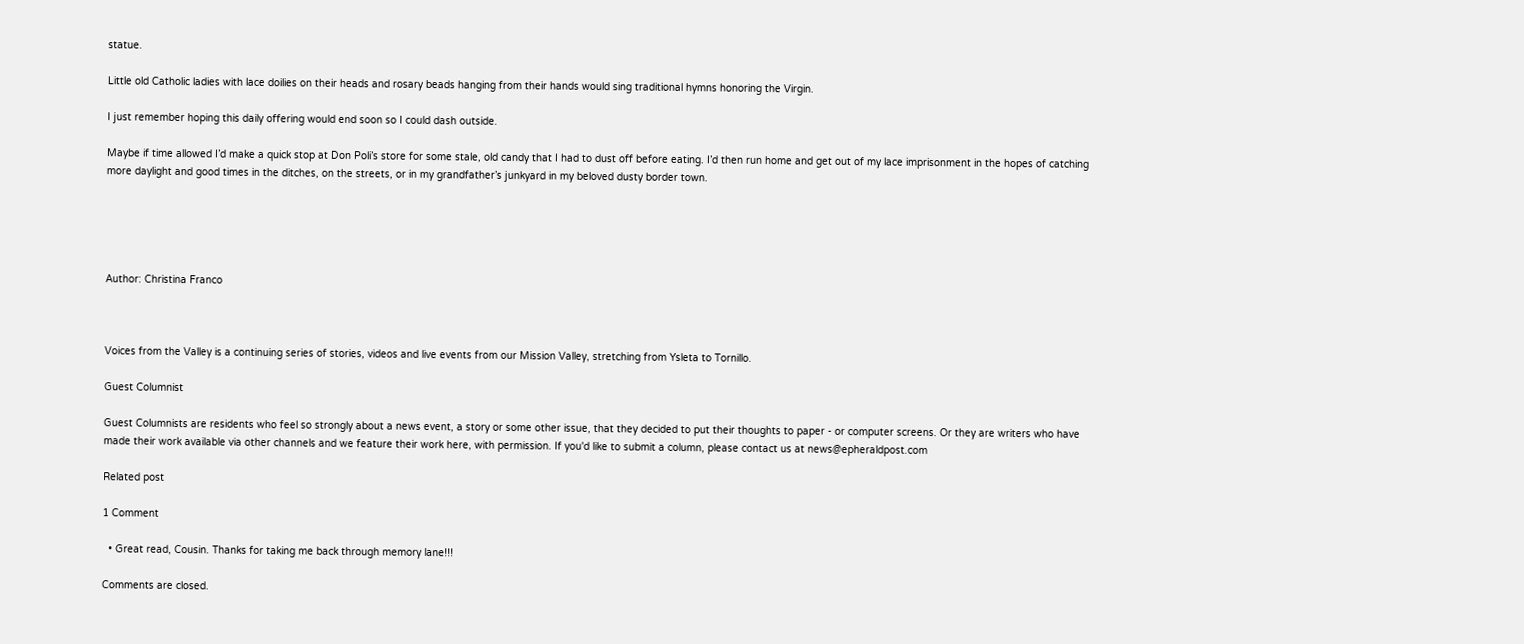statue.

Little old Catholic ladies with lace doilies on their heads and rosary beads hanging from their hands would sing traditional hymns honoring the Virgin.

I just remember hoping this daily offering would end soon so I could dash outside.

Maybe if time allowed I’d make a quick stop at Don Poli’s store for some stale, old candy that I had to dust off before eating. I’d then run home and get out of my lace imprisonment in the hopes of catching more daylight and good times in the ditches, on the streets, or in my grandfather’s junkyard in my beloved dusty border town.





Author: Christina Franco



Voices from the Valley is a continuing series of stories, videos and live events from our Mission Valley, stretching from Ysleta to Tornillo.

Guest Columnist

Guest Columnists are residents who feel so strongly about a news event, a story or some other issue, that they decided to put their thoughts to paper - or computer screens. Or they are writers who have made their work available via other channels and we feature their work here, with permission. If you'd like to submit a column, please contact us at news@epheraldpost.com

Related post

1 Comment

  • Great read, Cousin. Thanks for taking me back through memory lane!!!

Comments are closed.